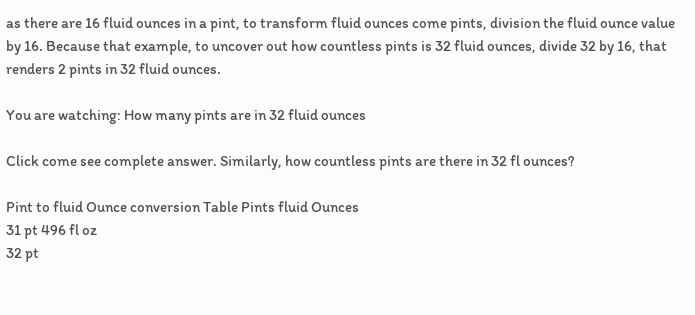as there are 16 fluid ounces in a pint, to transform fluid ounces come pints, division the fluid ounce value by 16. Because that example, to uncover out how countless pints is 32 fluid ounces, divide 32 by 16, that renders 2 pints in 32 fluid ounces.

You are watching: How many pints are in 32 fluid ounces

Click come see complete answer. Similarly, how countless pints are there in 32 fl ounces?

Pint to fluid Ounce conversion Table Pints fluid Ounces
31 pt 496 fl oz
32 pt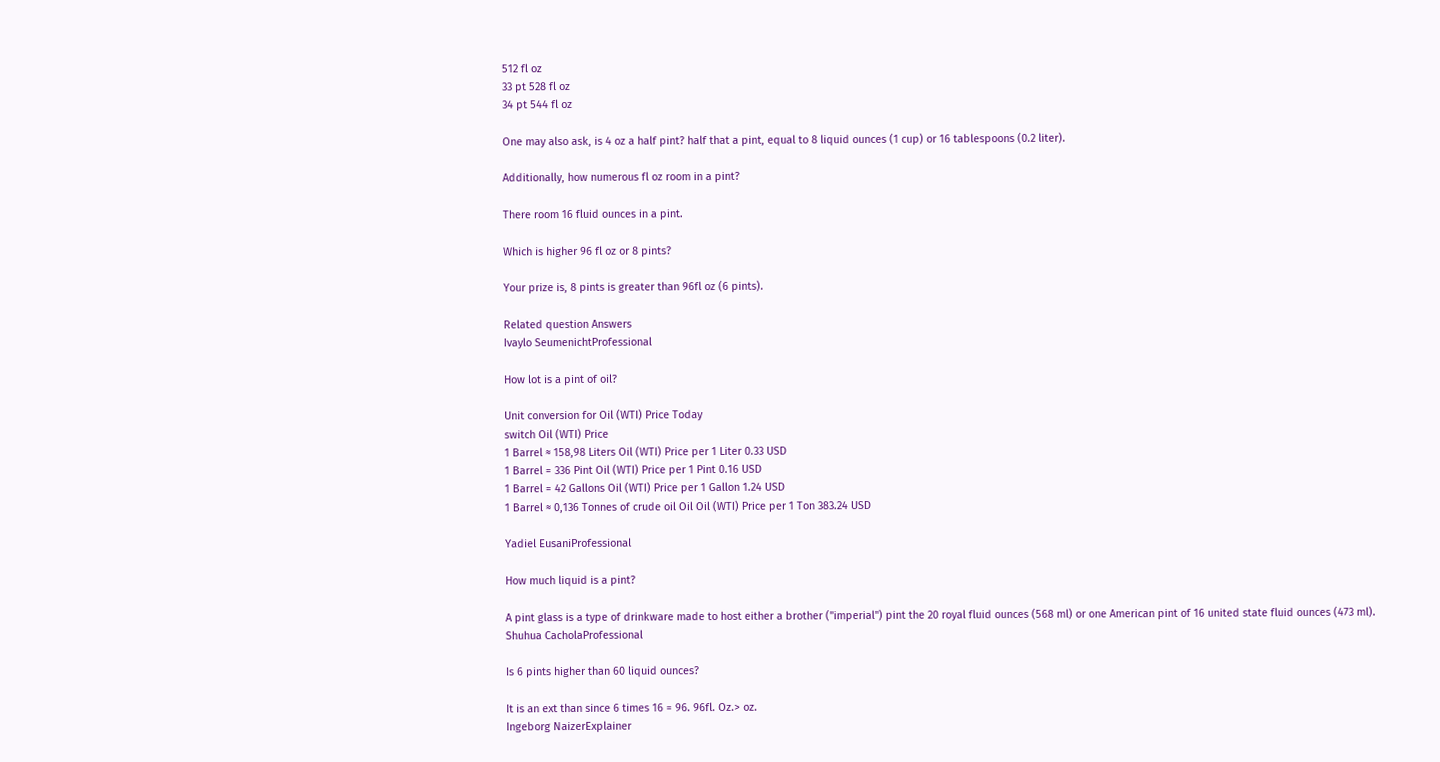512 fl oz
33 pt 528 fl oz
34 pt 544 fl oz

One may also ask, is 4 oz a half pint? half that a pint, equal to 8 liquid ounces (1 cup) or 16 tablespoons (0.2 liter).

Additionally, how numerous fl oz room in a pint?

There room 16 fluid ounces in a pint.

Which is higher 96 fl oz or 8 pints?

Your prize is, 8 pints is greater than 96fl oz (6 pints).

Related question Answers
Ivaylo SeumenichtProfessional

How lot is a pint of oil?

Unit conversion for Oil (WTI) Price Today
switch Oil (WTI) Price
1 Barrel ≈ 158,98 Liters Oil (WTI) Price per 1 Liter 0.33 USD
1 Barrel = 336 Pint Oil (WTI) Price per 1 Pint 0.16 USD
1 Barrel = 42 Gallons Oil (WTI) Price per 1 Gallon 1.24 USD
1 Barrel ≈ 0,136 Tonnes of crude oil Oil Oil (WTI) Price per 1 Ton 383.24 USD

Yadiel EusaniProfessional

How much liquid is a pint?

A pint glass is a type of drinkware made to host either a brother ("imperial") pint the 20 royal fluid ounces (568 ml) or one American pint of 16 united state fluid ounces (473 ml).
Shuhua CacholaProfessional

Is 6 pints higher than 60 liquid ounces?

It is an ext than since 6 times 16 = 96. 96fl. Oz.> oz.
Ingeborg NaizerExplainer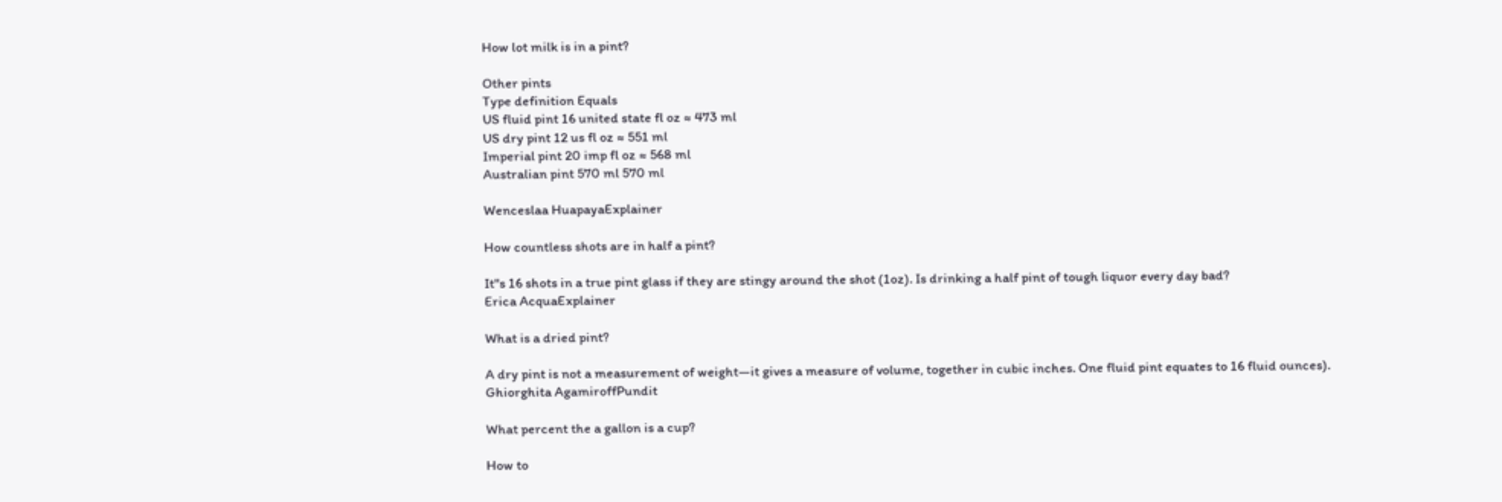How lot milk is in a pint?

Other pints
Type definition Equals
US fluid pint 16 united state fl oz ≈ 473 ml
US dry pint 12 us fl oz ≈ 551 ml
Imperial pint 20 imp fl oz ≈ 568 ml
Australian pint 570 ml 570 ml

Wenceslaa HuapayaExplainer

How countless shots are in half a pint?

It"s 16 shots in a true pint glass if they are stingy around the shot (1oz). Is drinking a half pint of tough liquor every day bad?
Erica AcquaExplainer

What is a dried pint?

A dry pint is not a measurement of weight—it gives a measure of volume, together in cubic inches. One fluid pint equates to 16 fluid ounces).
Ghiorghita AgamiroffPundit

What percent the a gallon is a cup?

How to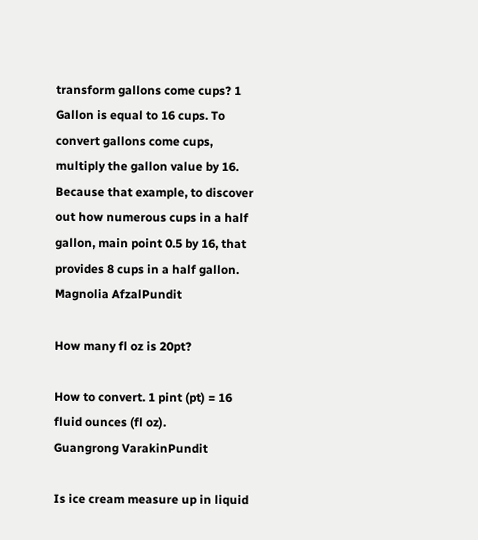transform gallons come cups? 1 Gallon is equal to 16 cups. To convert gallons come cups, multiply the gallon value by 16. Because that example, to discover out how numerous cups in a half gallon, main point 0.5 by 16, that provides 8 cups in a half gallon.
Magnolia AfzalPundit

How many fl oz is 20pt?

How to convert. 1 pint (pt) = 16 fluid ounces (fl oz).
Guangrong VarakinPundit

Is ice cream measure up in liquid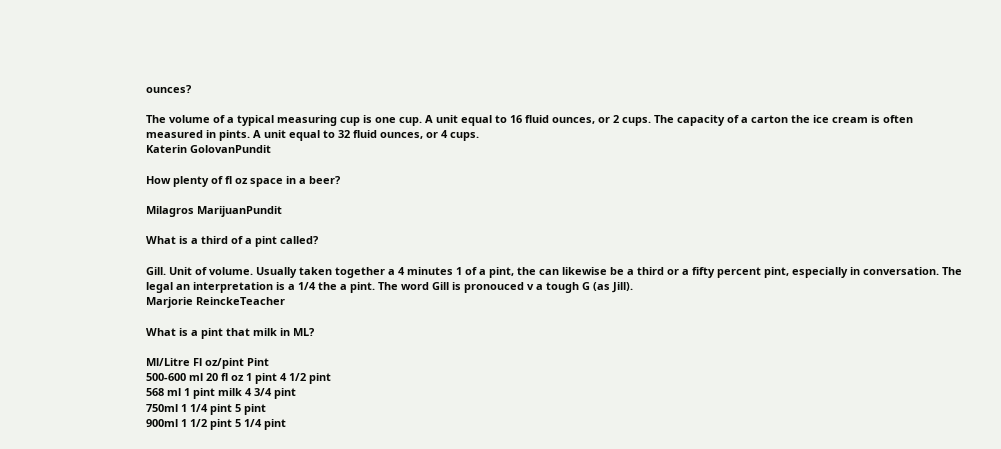ounces?

The volume of a typical measuring cup is one cup. A unit equal to 16 fluid ounces, or 2 cups. The capacity of a carton the ice cream is often measured in pints. A unit equal to 32 fluid ounces, or 4 cups.
Katerin GolovanPundit

How plenty of fl oz space in a beer?

Milagros MarijuanPundit

What is a third of a pint called?

Gill. Unit of volume. Usually taken together a 4 minutes 1 of a pint, the can likewise be a third or a fifty percent pint, especially in conversation. The legal an interpretation is a 1/4 the a pint. The word Gill is pronouced v a tough G (as Jill).
Marjorie ReinckeTeacher

What is a pint that milk in ML?

Ml/Litre Fl oz/pint Pint
500-600 ml 20 fl oz 1 pint 4 1/2 pint
568 ml 1 pint milk 4 3/4 pint
750ml 1 1/4 pint 5 pint
900ml 1 1/2 pint 5 1/4 pint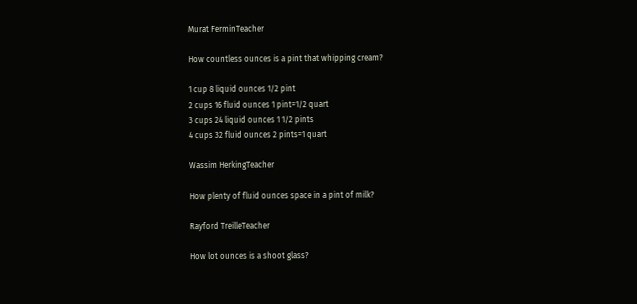Murat FerminTeacher

How countless ounces is a pint that whipping cream?

1 cup 8 liquid ounces 1/2 pint
2 cups 16 fluid ounces 1 pint=1/2 quart
3 cups 24 liquid ounces 1 1/2 pints
4 cups 32 fluid ounces 2 pints=1 quart

Wassim HerkingTeacher

How plenty of fluid ounces space in a pint of milk?

Rayford TreilleTeacher

How lot ounces is a shoot glass?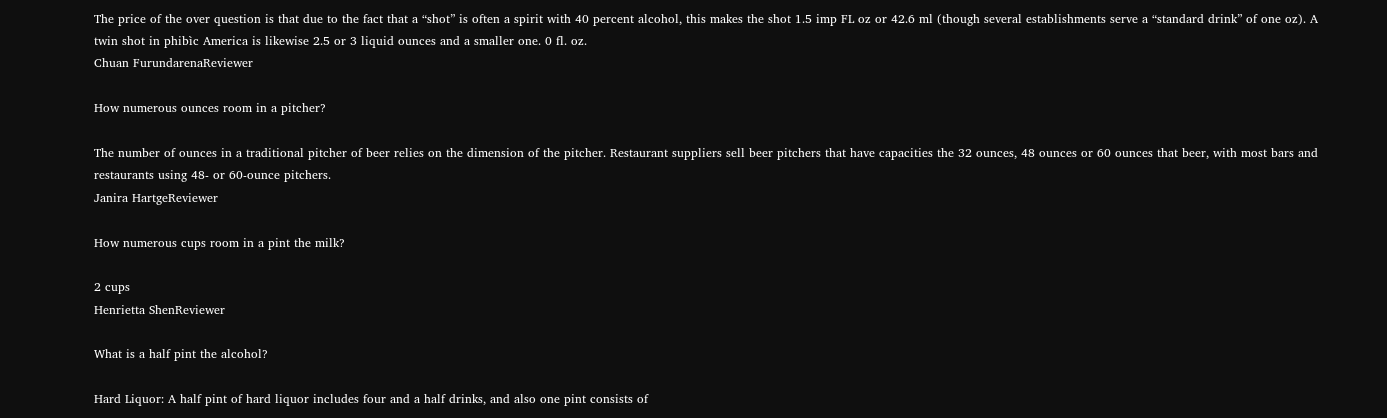The price of the over question is that due to the fact that a “shot” is often a spirit with 40 percent alcohol, this makes the shot 1.5 imp FL oz or 42.6 ml (though several establishments serve a “standard drink” of one oz). A twin shot in phibìc America is likewise 2.5 or 3 liquid ounces and a smaller one. 0 fl. oz.
Chuan FurundarenaReviewer

How numerous ounces room in a pitcher?

The number of ounces in a traditional pitcher of beer relies on the dimension of the pitcher. Restaurant suppliers sell beer pitchers that have capacities the 32 ounces, 48 ounces or 60 ounces that beer, with most bars and restaurants using 48- or 60-ounce pitchers.
Janira HartgeReviewer

How numerous cups room in a pint the milk?

2 cups
Henrietta ShenReviewer

What is a half pint the alcohol?

Hard Liquor: A half pint of hard liquor includes four and a half drinks, and also one pint consists of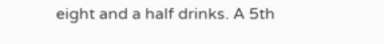eight and a half drinks. A 5th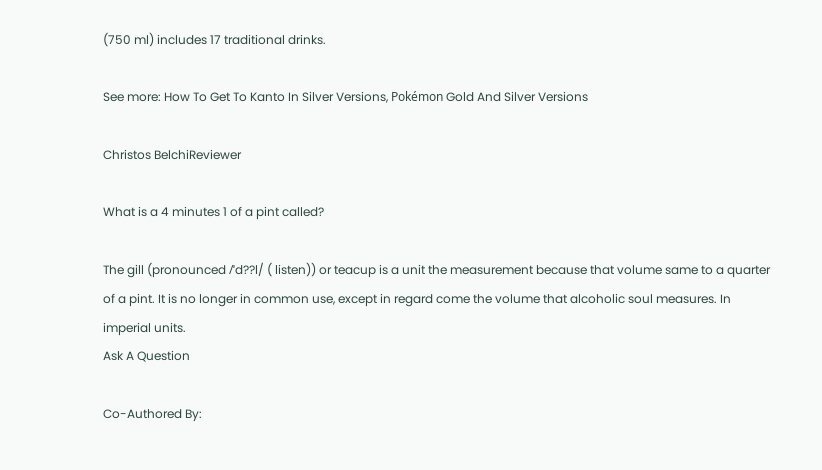(750 ml) includes 17 traditional drinks.

See more: How To Get To Kanto In Silver Versions, Pokémon Gold And Silver Versions

Christos BelchiReviewer

What is a 4 minutes 1 of a pint called?

The gill (pronounced /ˈd??l/ ( listen)) or teacup is a unit the measurement because that volume same to a quarter of a pint. It is no longer in common use, except in regard come the volume that alcoholic soul measures. In imperial units.
Ask A Question

Co-Authored By: